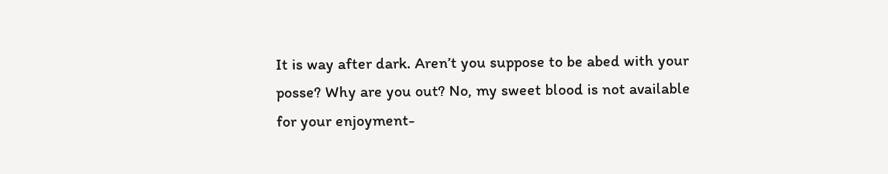It is way after dark. Aren’t you suppose to be abed with your posse? Why are you out? No, my sweet blood is not available for your enjoyment-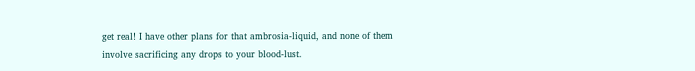get real! I have other plans for that ambrosia-liquid, and none of them involve sacrificing any drops to your blood-lust.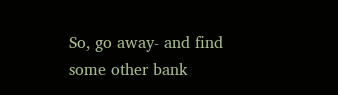So, go away- and find some other bank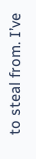to steal from. I’ve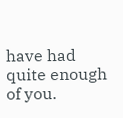have had quite enough of you.